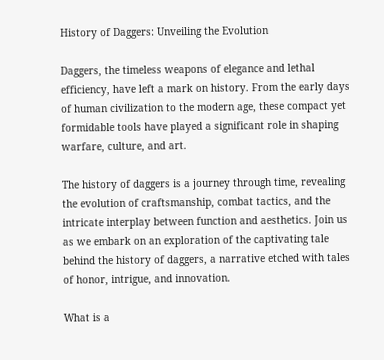History of Daggers: Unveiling the Evolution

Daggers, the timeless weapons of elegance and lethal efficiency, have left a mark on history. From the early days of human civilization to the modern age, these compact yet formidable tools have played a significant role in shaping warfare, culture, and art.

The history of daggers is a journey through time, revealing the evolution of craftsmanship, combat tactics, and the intricate interplay between function and aesthetics. Join us as we embark on an exploration of the captivating tale behind the history of daggers, a narrative etched with tales of honor, intrigue, and innovation.

What is a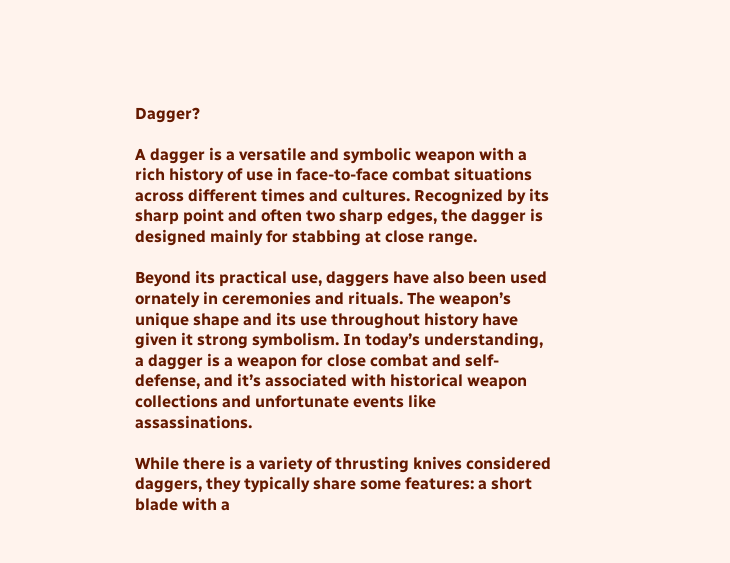Dagger?

A dagger is a versatile and symbolic weapon with a rich history of use in face-to-face combat situations across different times and cultures. Recognized by its sharp point and often two sharp edges, the dagger is designed mainly for stabbing at close range.

Beyond its practical use, daggers have also been used ornately in ceremonies and rituals. The weapon’s unique shape and its use throughout history have given it strong symbolism. In today’s understanding, a dagger is a weapon for close combat and self-defense, and it’s associated with historical weapon collections and unfortunate events like assassinations.

While there is a variety of thrusting knives considered daggers, they typically share some features: a short blade with a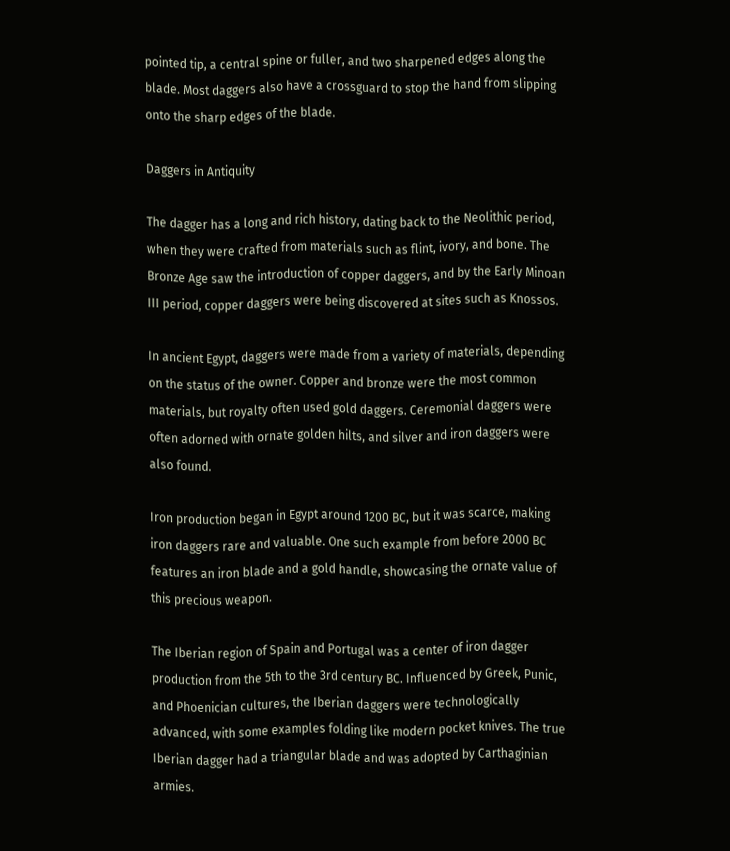pointed tip, a central spine or fuller, and two sharpened edges along the blade. Most daggers also have a crossguard to stop the hand from slipping onto the sharp edges of the blade.

Daggers in Antiquity

The dagger has a long and rich history, dating back to the Neolithic period, when they were crafted from materials such as flint, ivory, and bone. The Bronze Age saw the introduction of copper daggers, and by the Early Minoan III period, copper daggers were being discovered at sites such as Knossos.

In ancient Egypt, daggers were made from a variety of materials, depending on the status of the owner. Copper and bronze were the most common materials, but royalty often used gold daggers. Ceremonial daggers were often adorned with ornate golden hilts, and silver and iron daggers were also found.

Iron production began in Egypt around 1200 BC, but it was scarce, making iron daggers rare and valuable. One such example from before 2000 BC features an iron blade and a gold handle, showcasing the ornate value of this precious weapon.

The Iberian region of Spain and Portugal was a center of iron dagger production from the 5th to the 3rd century BC. Influenced by Greek, Punic, and Phoenician cultures, the Iberian daggers were technologically advanced, with some examples folding like modern pocket knives. The true Iberian dagger had a triangular blade and was adopted by Carthaginian armies.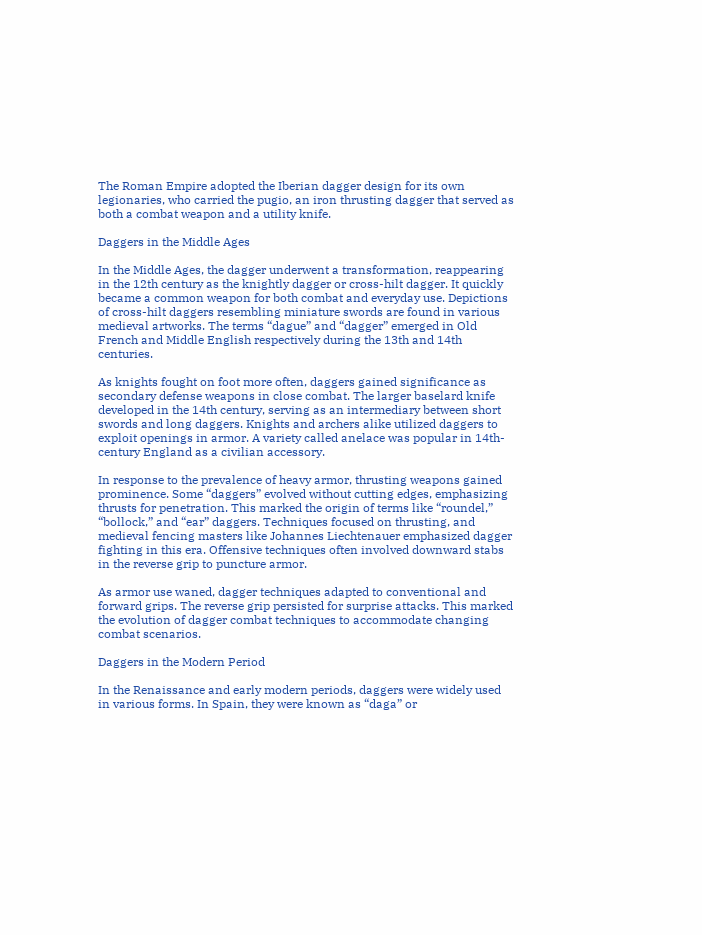The Roman Empire adopted the Iberian dagger design for its own legionaries, who carried the pugio, an iron thrusting dagger that served as both a combat weapon and a utility knife.

Daggers in the Middle Ages

In the Middle Ages, the dagger underwent a transformation, reappearing in the 12th century as the knightly dagger or cross-hilt dagger. It quickly became a common weapon for both combat and everyday use. Depictions of cross-hilt daggers resembling miniature swords are found in various medieval artworks. The terms “dague” and “dagger” emerged in Old French and Middle English respectively during the 13th and 14th centuries.

As knights fought on foot more often, daggers gained significance as secondary defense weapons in close combat. The larger baselard knife developed in the 14th century, serving as an intermediary between short swords and long daggers. Knights and archers alike utilized daggers to exploit openings in armor. A variety called anelace was popular in 14th-century England as a civilian accessory.

In response to the prevalence of heavy armor, thrusting weapons gained prominence. Some “daggers” evolved without cutting edges, emphasizing thrusts for penetration. This marked the origin of terms like “roundel,” “bollock,” and “ear” daggers. Techniques focused on thrusting, and medieval fencing masters like Johannes Liechtenauer emphasized dagger fighting in this era. Offensive techniques often involved downward stabs in the reverse grip to puncture armor.

As armor use waned, dagger techniques adapted to conventional and forward grips. The reverse grip persisted for surprise attacks. This marked the evolution of dagger combat techniques to accommodate changing combat scenarios.

Daggers in the Modern Period

In the Renaissance and early modern periods, daggers were widely used in various forms. In Spain, they were known as “daga” or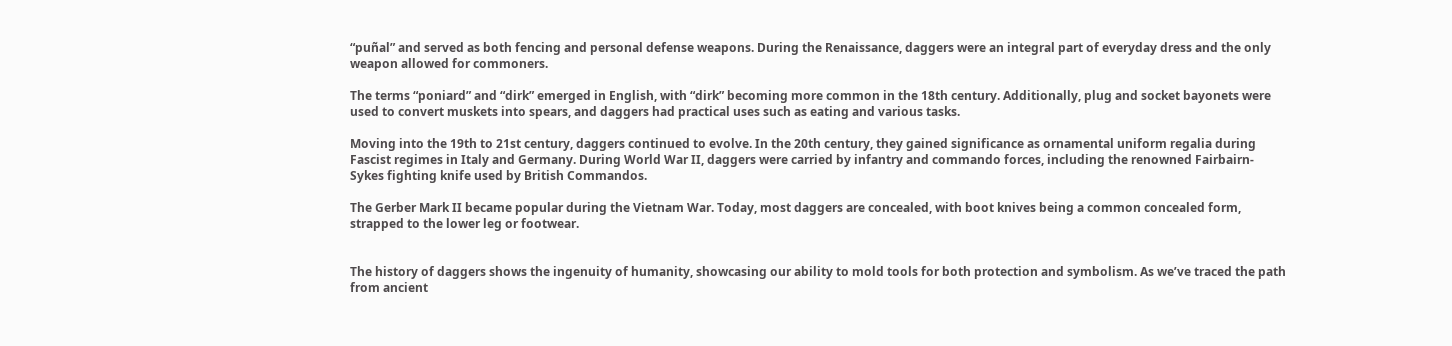“puñal” and served as both fencing and personal defense weapons. During the Renaissance, daggers were an integral part of everyday dress and the only weapon allowed for commoners.

The terms “poniard” and “dirk” emerged in English, with “dirk” becoming more common in the 18th century. Additionally, plug and socket bayonets were used to convert muskets into spears, and daggers had practical uses such as eating and various tasks.

Moving into the 19th to 21st century, daggers continued to evolve. In the 20th century, they gained significance as ornamental uniform regalia during Fascist regimes in Italy and Germany. During World War II, daggers were carried by infantry and commando forces, including the renowned Fairbairn-Sykes fighting knife used by British Commandos.

The Gerber Mark II became popular during the Vietnam War. Today, most daggers are concealed, with boot knives being a common concealed form, strapped to the lower leg or footwear.


The history of daggers shows the ingenuity of humanity, showcasing our ability to mold tools for both protection and symbolism. As we’ve traced the path from ancient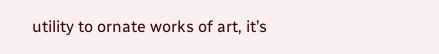utility to ornate works of art, it’s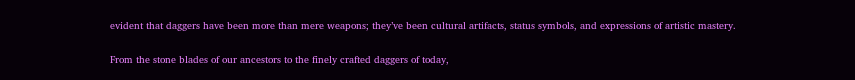evident that daggers have been more than mere weapons; they’ve been cultural artifacts, status symbols, and expressions of artistic mastery.

From the stone blades of our ancestors to the finely crafted daggers of today,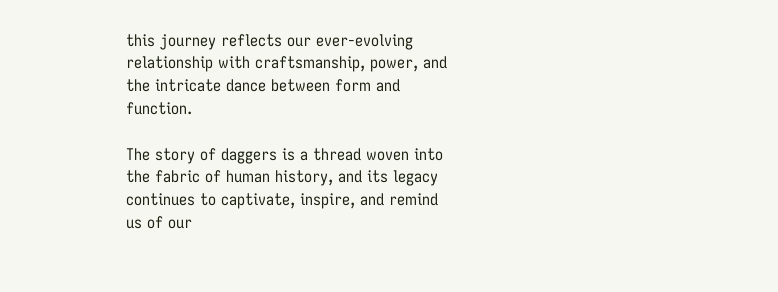this journey reflects our ever-evolving relationship with craftsmanship, power, and the intricate dance between form and function.

The story of daggers is a thread woven into the fabric of human history, and its legacy continues to captivate, inspire, and remind us of our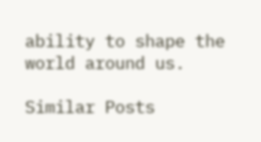ability to shape the world around us.

Similar Posts